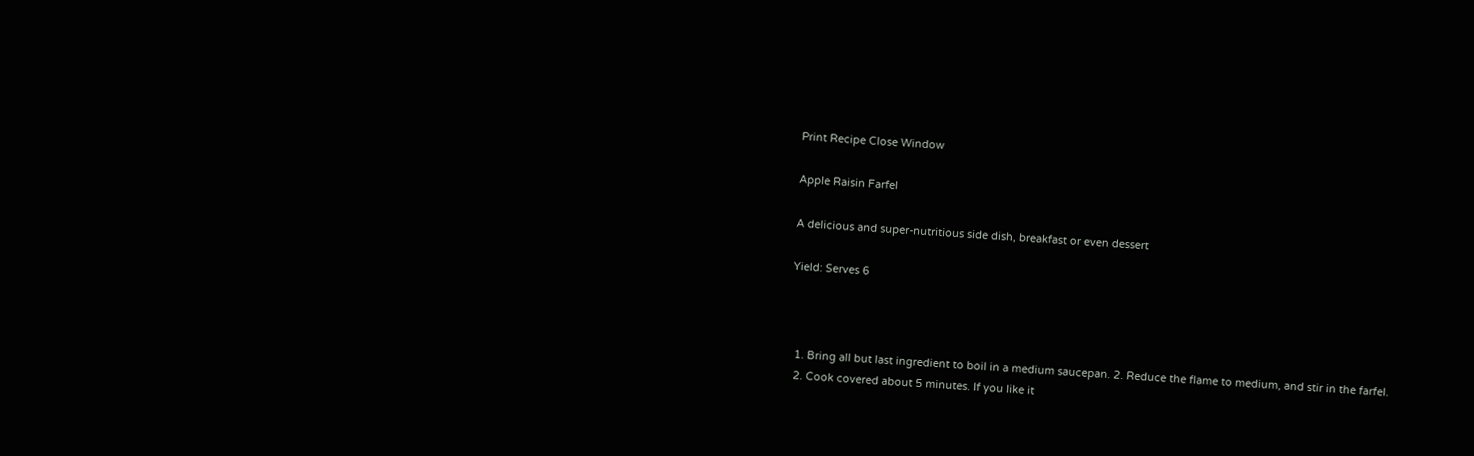Print Recipe Close Window

Apple Raisin Farfel

A delicious and super-nutritious side dish, breakfast or even dessert

Yield: Serves 6



  1. Bring all but last ingredient to boil in a medium saucepan. 2. Reduce the flame to medium, and stir in the farfel.
  2. Cook covered about 5 minutes. If you like it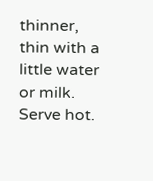thinner, thin with a little water or milk. Serve hot.